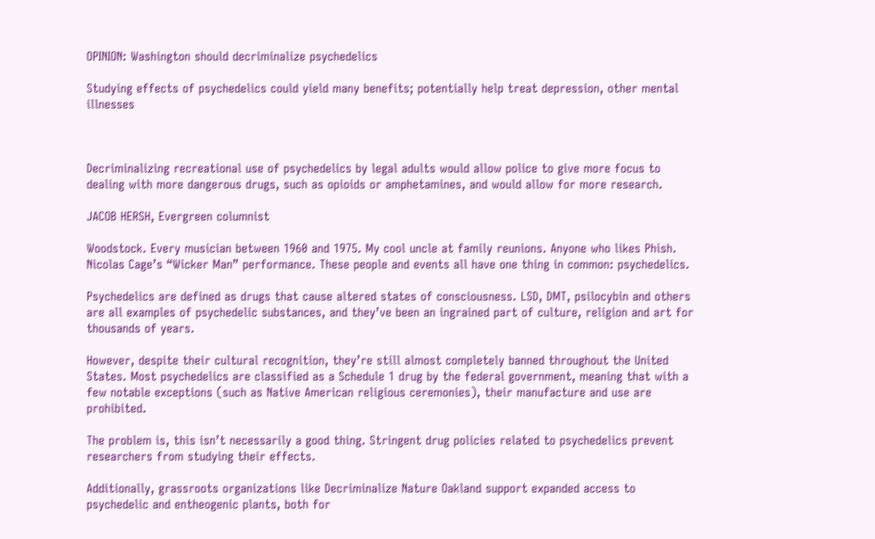OPINION: Washington should decriminalize psychedelics

Studying effects of psychedelics could yield many benefits; potentially help treat depression, other mental illnesses



Decriminalizing recreational use of psychedelics by legal adults would allow police to give more focus to dealing with more dangerous drugs, such as opioids or amphetamines, and would allow for more research.

JACOB HERSH, Evergreen columnist

Woodstock. Every musician between 1960 and 1975. My cool uncle at family reunions. Anyone who likes Phish. Nicolas Cage’s “Wicker Man” performance. These people and events all have one thing in common: psychedelics.

Psychedelics are defined as drugs that cause altered states of consciousness. LSD, DMT, psilocybin and others are all examples of psychedelic substances, and they’ve been an ingrained part of culture, religion and art for thousands of years.

However, despite their cultural recognition, they’re still almost completely banned throughout the United States. Most psychedelics are classified as a Schedule 1 drug by the federal government, meaning that with a few notable exceptions (such as Native American religious ceremonies), their manufacture and use are prohibited.

The problem is, this isn’t necessarily a good thing. Stringent drug policies related to psychedelics prevent researchers from studying their effects.

Additionally, grassroots organizations like Decriminalize Nature Oakland support expanded access to psychedelic and entheogenic plants, both for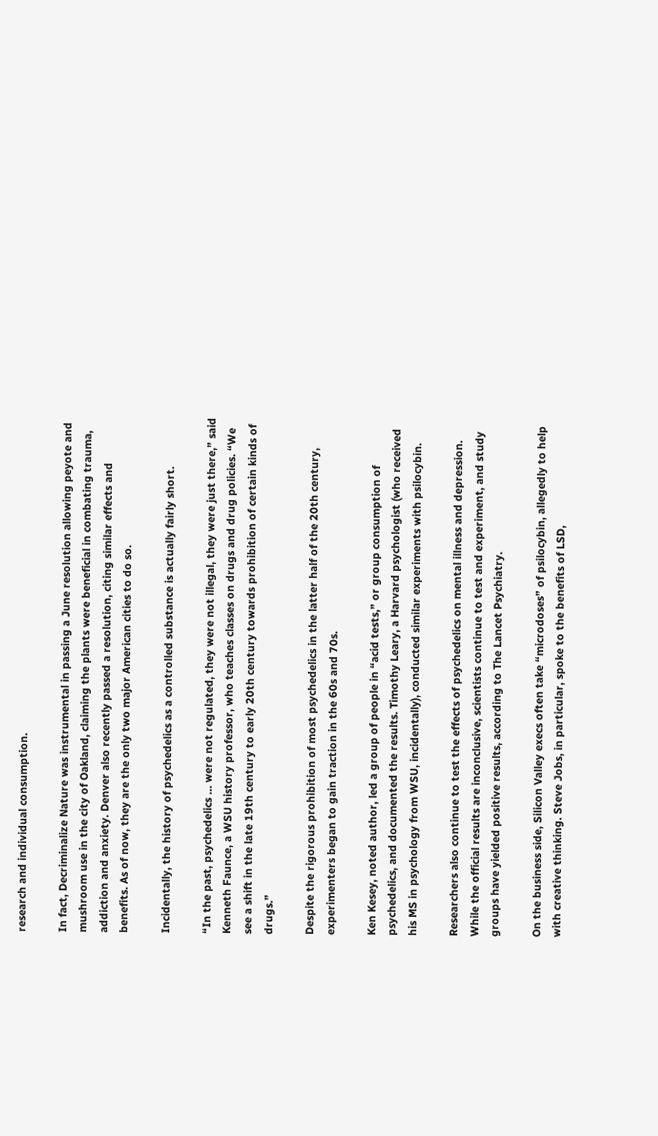research and individual consumption.

In fact, Decriminalize Nature was instrumental in passing a June resolution allowing peyote and mushroom use in the city of Oakland, claiming the plants were beneficial in combating trauma, addiction and anxiety. Denver also recently passed a resolution, citing similar effects and benefits. As of now, they are the only two major American cities to do so.

Incidentally, the history of psychedelics as a controlled substance is actually fairly short.

“In the past, psychedelics … were not regulated, they were not illegal, they were just there,” said Kenneth Faunce, a WSU history professor, who teaches classes on drugs and drug policies. “We see a shift in the late 19th century to early 20th century towards prohibition of certain kinds of drugs.”

Despite the rigorous prohibition of most psychedelics in the latter half of the 20th century, experimenters began to gain traction in the 60s and 70s.

Ken Kesey, noted author, led a group of people in “acid tests,” or group consumption of psychedelics, and documented the results. Timothy Leary, a Harvard psychologist (who received his MS in psychology from WSU, incidentally), conducted similar experiments with psilocybin.

Researchers also continue to test the effects of psychedelics on mental illness and depression. While the official results are inconclusive, scientists continue to test and experiment, and study groups have yielded positive results, according to The Lancet Psychiatry.

On the business side, Silicon Valley execs often take “microdoses” of psilocybin, allegedly to help with creative thinking. Steve Jobs, in particular, spoke to the benefits of LSD,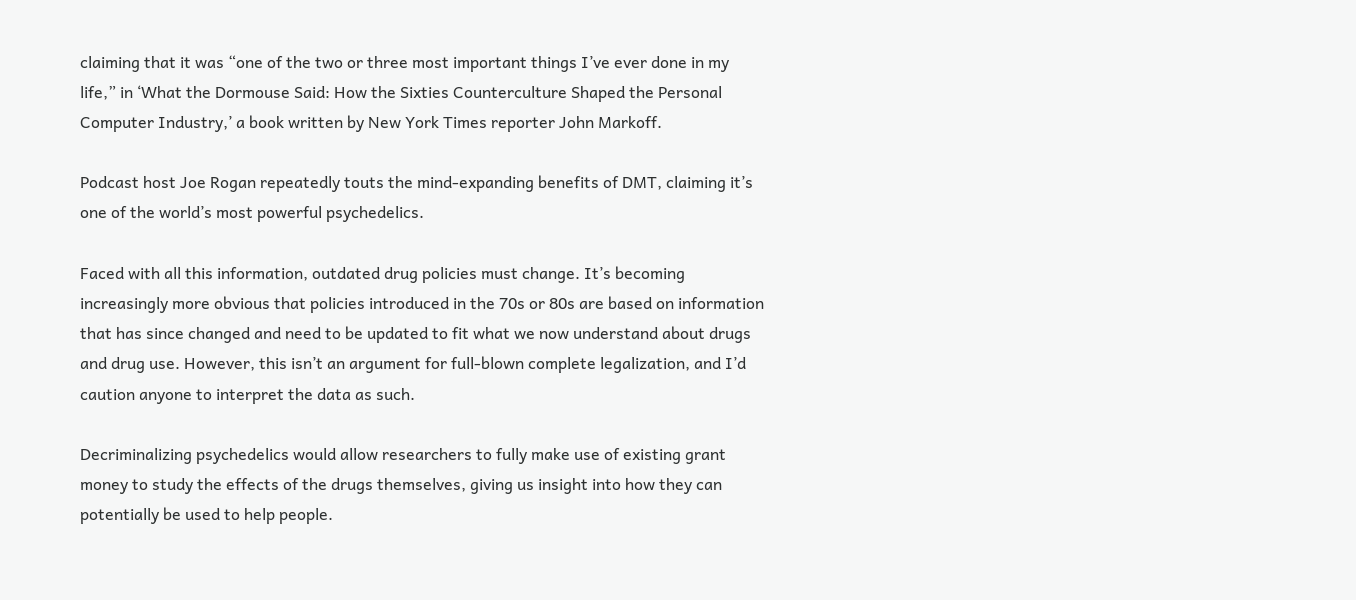claiming that it was “one of the two or three most important things I’ve ever done in my life,” in ‘What the Dormouse Said: How the Sixties Counterculture Shaped the Personal Computer Industry,’ a book written by New York Times reporter John Markoff.

Podcast host Joe Rogan repeatedly touts the mind-expanding benefits of DMT, claiming it’s one of the world’s most powerful psychedelics.

Faced with all this information, outdated drug policies must change. It’s becoming increasingly more obvious that policies introduced in the 70s or 80s are based on information that has since changed and need to be updated to fit what we now understand about drugs and drug use. However, this isn’t an argument for full-blown complete legalization, and I’d caution anyone to interpret the data as such.

Decriminalizing psychedelics would allow researchers to fully make use of existing grant money to study the effects of the drugs themselves, giving us insight into how they can potentially be used to help people.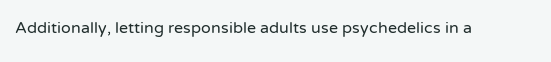Additionally, letting responsible adults use psychedelics in a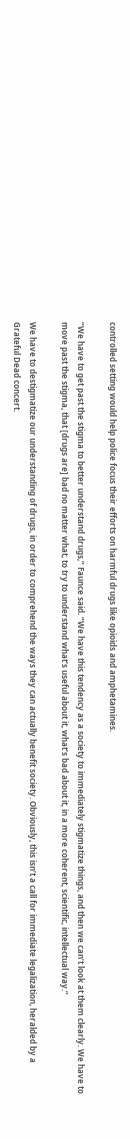controlled setting would help police focus their efforts on harmful drugs like opioids and amphetamines.

“We have to get past the stigma to better understand drugs,” Faunce said. “We have this tendency as a society to immediately stigmatize things, and then we can’t look at them clearly. We have to move past the stigma, that [drugs are] bad no matter what, to try to understand what’s useful about it, what’s bad about it, in a more coherent, scientific, intellectual way.”

We have to destigmatize our understanding of drugs, in order to comprehend the ways they can actually benefit society. Obviously, this isn’t a call for immediate legalization, heralded by a Grateful Dead concert.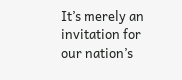It’s merely an invitation for our nation’s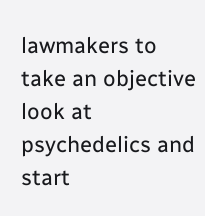lawmakers to take an objective look at psychedelics and start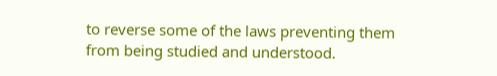to reverse some of the laws preventing them from being studied and understood.